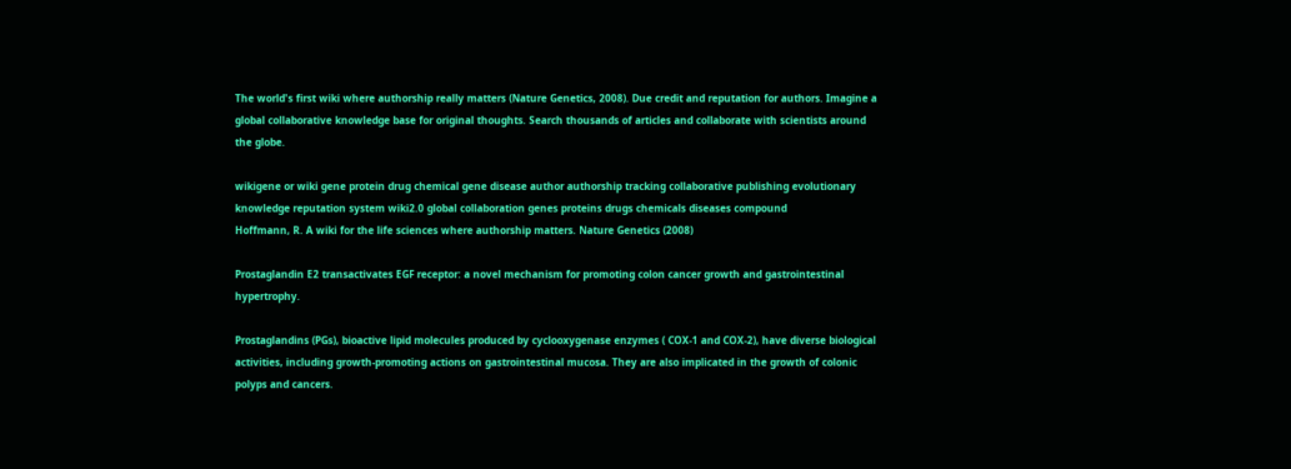The world's first wiki where authorship really matters (Nature Genetics, 2008). Due credit and reputation for authors. Imagine a global collaborative knowledge base for original thoughts. Search thousands of articles and collaborate with scientists around the globe.

wikigene or wiki gene protein drug chemical gene disease author authorship tracking collaborative publishing evolutionary knowledge reputation system wiki2.0 global collaboration genes proteins drugs chemicals diseases compound
Hoffmann, R. A wiki for the life sciences where authorship matters. Nature Genetics (2008)

Prostaglandin E2 transactivates EGF receptor: a novel mechanism for promoting colon cancer growth and gastrointestinal hypertrophy.

Prostaglandins (PGs), bioactive lipid molecules produced by cyclooxygenase enzymes ( COX-1 and COX-2), have diverse biological activities, including growth-promoting actions on gastrointestinal mucosa. They are also implicated in the growth of colonic polyps and cancers.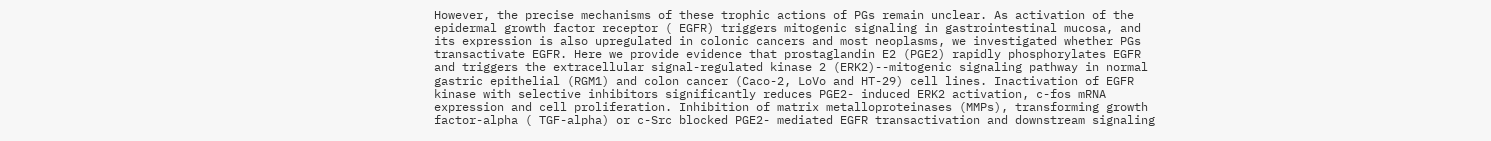However, the precise mechanisms of these trophic actions of PGs remain unclear. As activation of the epidermal growth factor receptor ( EGFR) triggers mitogenic signaling in gastrointestinal mucosa, and its expression is also upregulated in colonic cancers and most neoplasms, we investigated whether PGs transactivate EGFR. Here we provide evidence that prostaglandin E2 (PGE2) rapidly phosphorylates EGFR and triggers the extracellular signal-regulated kinase 2 (ERK2)--mitogenic signaling pathway in normal gastric epithelial (RGM1) and colon cancer (Caco-2, LoVo and HT-29) cell lines. Inactivation of EGFR kinase with selective inhibitors significantly reduces PGE2- induced ERK2 activation, c-fos mRNA expression and cell proliferation. Inhibition of matrix metalloproteinases (MMPs), transforming growth factor-alpha ( TGF-alpha) or c-Src blocked PGE2- mediated EGFR transactivation and downstream signaling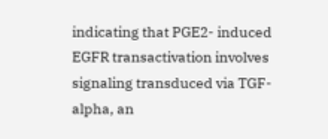indicating that PGE2- induced EGFR transactivation involves signaling transduced via TGF-alpha, an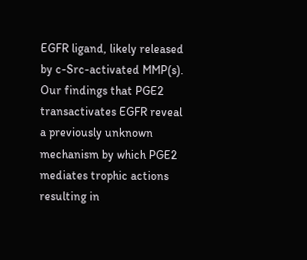EGFR ligand, likely released by c-Src-activated MMP(s). Our findings that PGE2 transactivates EGFR reveal a previously unknown mechanism by which PGE2 mediates trophic actions resulting in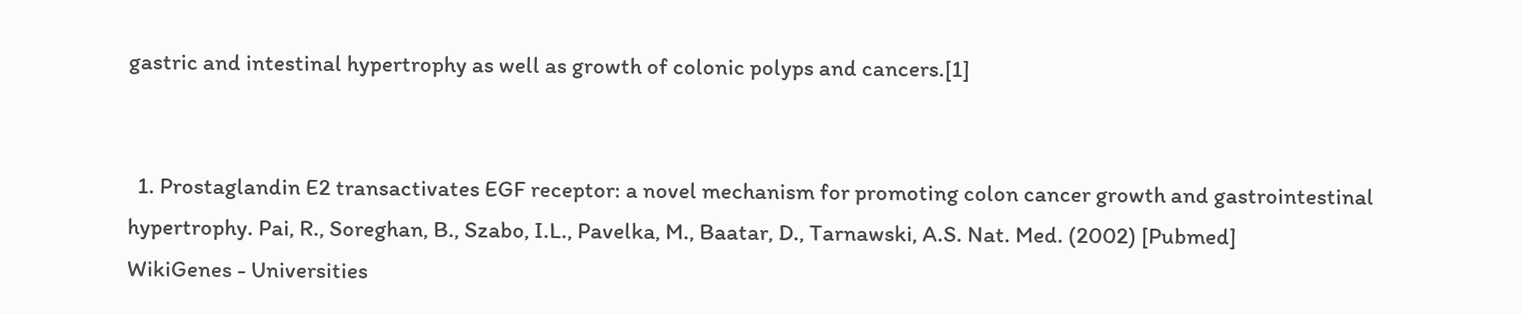gastric and intestinal hypertrophy as well as growth of colonic polyps and cancers.[1]


  1. Prostaglandin E2 transactivates EGF receptor: a novel mechanism for promoting colon cancer growth and gastrointestinal hypertrophy. Pai, R., Soreghan, B., Szabo, I.L., Pavelka, M., Baatar, D., Tarnawski, A.S. Nat. Med. (2002) [Pubmed]
WikiGenes - Universities